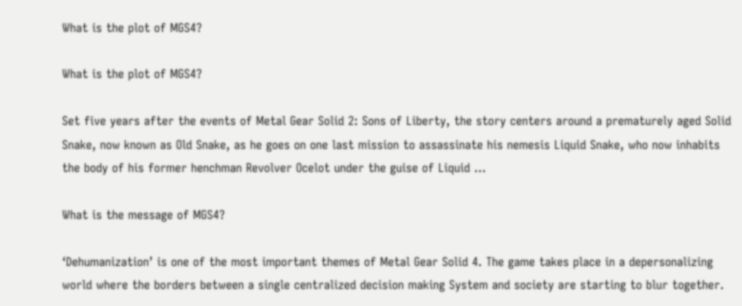What is the plot of MGS4?

What is the plot of MGS4?

Set five years after the events of Metal Gear Solid 2: Sons of Liberty, the story centers around a prematurely aged Solid Snake, now known as Old Snake, as he goes on one last mission to assassinate his nemesis Liquid Snake, who now inhabits the body of his former henchman Revolver Ocelot under the guise of Liquid …

What is the message of MGS4?

‘Dehumanization’ is one of the most important themes of Metal Gear Solid 4. The game takes place in a depersonalizing world where the borders between a single centralized decision making System and society are starting to blur together.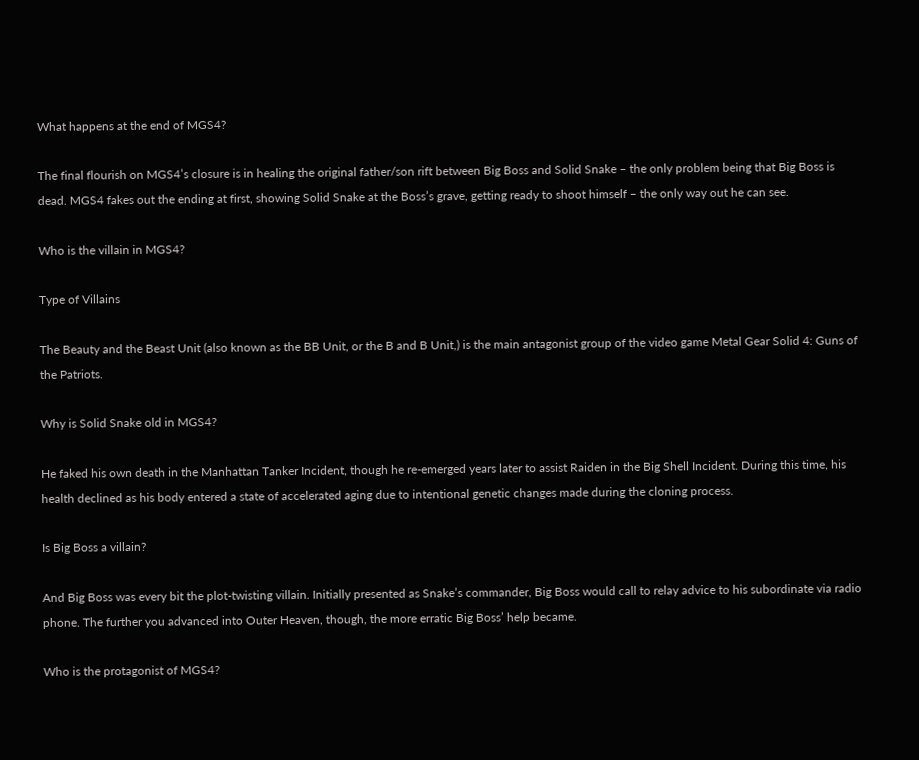What happens at the end of MGS4?

The final flourish on MGS4’s closure is in healing the original father/son rift between Big Boss and Solid Snake – the only problem being that Big Boss is dead. MGS4 fakes out the ending at first, showing Solid Snake at the Boss’s grave, getting ready to shoot himself – the only way out he can see.

Who is the villain in MGS4?

Type of Villains

The Beauty and the Beast Unit (also known as the BB Unit, or the B and B Unit,) is the main antagonist group of the video game Metal Gear Solid 4: Guns of the Patriots.

Why is Solid Snake old in MGS4?

He faked his own death in the Manhattan Tanker Incident, though he re-emerged years later to assist Raiden in the Big Shell Incident. During this time, his health declined as his body entered a state of accelerated aging due to intentional genetic changes made during the cloning process.

Is Big Boss a villain?

And Big Boss was every bit the plot-twisting villain. Initially presented as Snake’s commander, Big Boss would call to relay advice to his subordinate via radio phone. The further you advanced into Outer Heaven, though, the more erratic Big Boss’ help became.

Who is the protagonist of MGS4?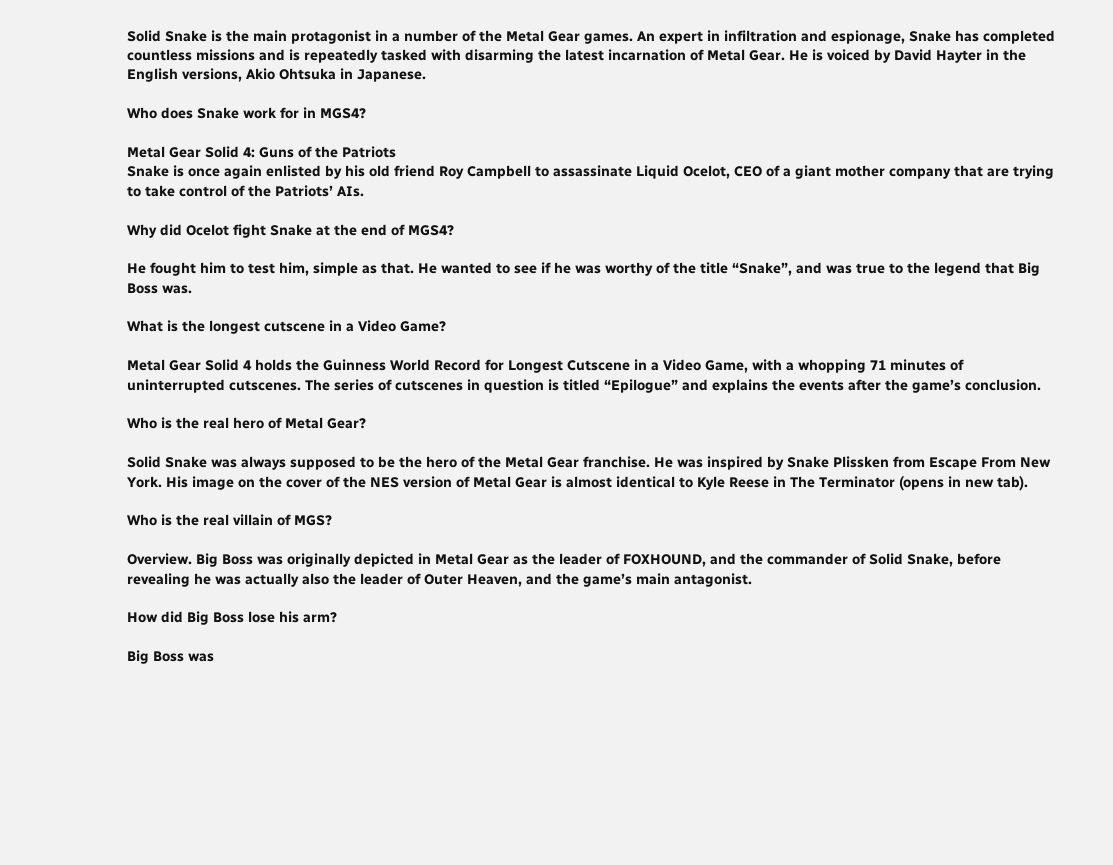Solid Snake is the main protagonist in a number of the Metal Gear games. An expert in infiltration and espionage, Snake has completed countless missions and is repeatedly tasked with disarming the latest incarnation of Metal Gear. He is voiced by David Hayter in the English versions, Akio Ohtsuka in Japanese.

Who does Snake work for in MGS4?

Metal Gear Solid 4: Guns of the Patriots
Snake is once again enlisted by his old friend Roy Campbell to assassinate Liquid Ocelot, CEO of a giant mother company that are trying to take control of the Patriots’ AIs.

Why did Ocelot fight Snake at the end of MGS4?

He fought him to test him, simple as that. He wanted to see if he was worthy of the title “Snake”, and was true to the legend that Big Boss was.

What is the longest cutscene in a Video Game?

Metal Gear Solid 4 holds the Guinness World Record for Longest Cutscene in a Video Game, with a whopping 71 minutes of uninterrupted cutscenes. The series of cutscenes in question is titled “Epilogue” and explains the events after the game’s conclusion.

Who is the real hero of Metal Gear?

Solid Snake was always supposed to be the hero of the Metal Gear franchise. He was inspired by Snake Plissken from Escape From New York. His image on the cover of the NES version of Metal Gear is almost identical to Kyle Reese in The Terminator (opens in new tab).

Who is the real villain of MGS?

Overview. Big Boss was originally depicted in Metal Gear as the leader of FOXHOUND, and the commander of Solid Snake, before revealing he was actually also the leader of Outer Heaven, and the game’s main antagonist.

How did Big Boss lose his arm?

Big Boss was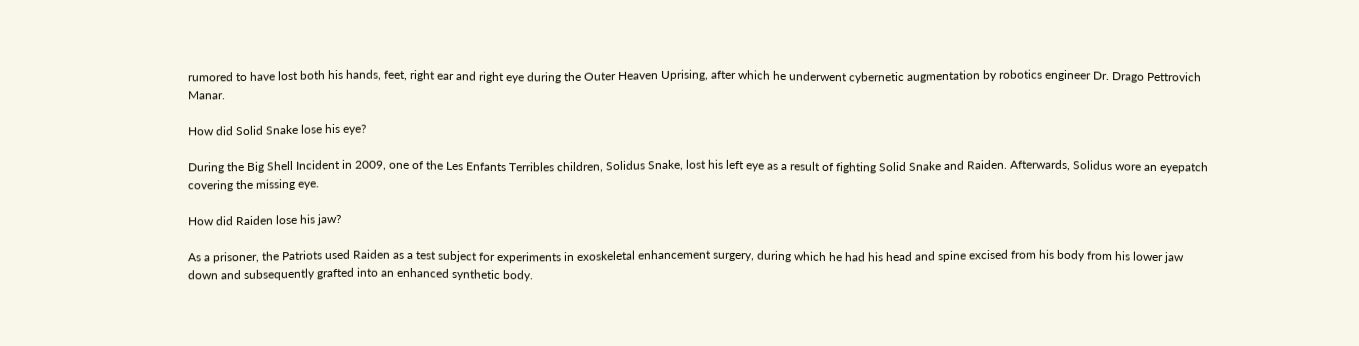rumored to have lost both his hands, feet, right ear and right eye during the Outer Heaven Uprising, after which he underwent cybernetic augmentation by robotics engineer Dr. Drago Pettrovich Manar.

How did Solid Snake lose his eye?

During the Big Shell Incident in 2009, one of the Les Enfants Terribles children, Solidus Snake, lost his left eye as a result of fighting Solid Snake and Raiden. Afterwards, Solidus wore an eyepatch covering the missing eye.

How did Raiden lose his jaw?

As a prisoner, the Patriots used Raiden as a test subject for experiments in exoskeletal enhancement surgery, during which he had his head and spine excised from his body from his lower jaw down and subsequently grafted into an enhanced synthetic body.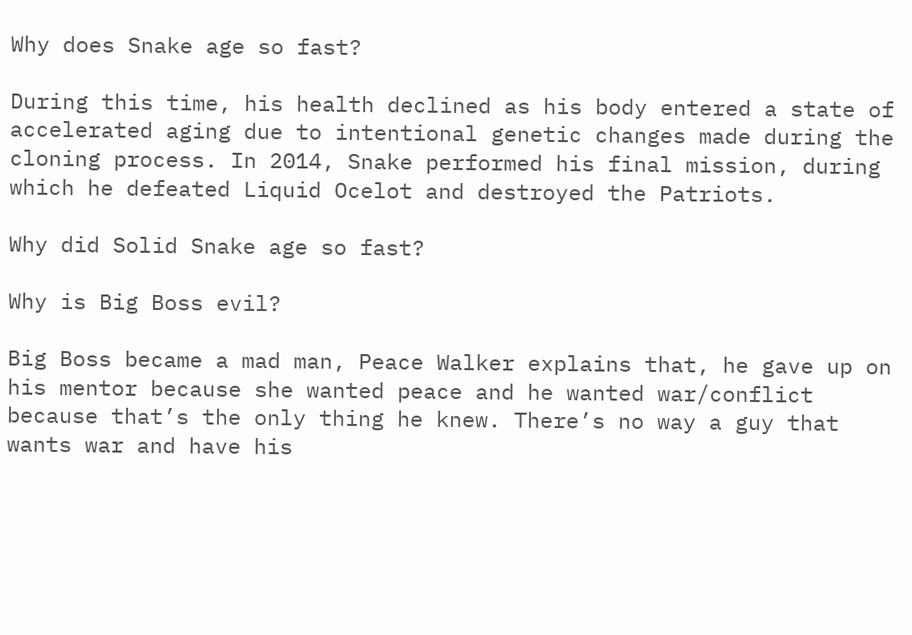Why does Snake age so fast?

During this time, his health declined as his body entered a state of accelerated aging due to intentional genetic changes made during the cloning process. In 2014, Snake performed his final mission, during which he defeated Liquid Ocelot and destroyed the Patriots.

Why did Solid Snake age so fast?

Why is Big Boss evil?

Big Boss became a mad man, Peace Walker explains that, he gave up on his mentor because she wanted peace and he wanted war/conflict because that’s the only thing he knew. There’s no way a guy that wants war and have his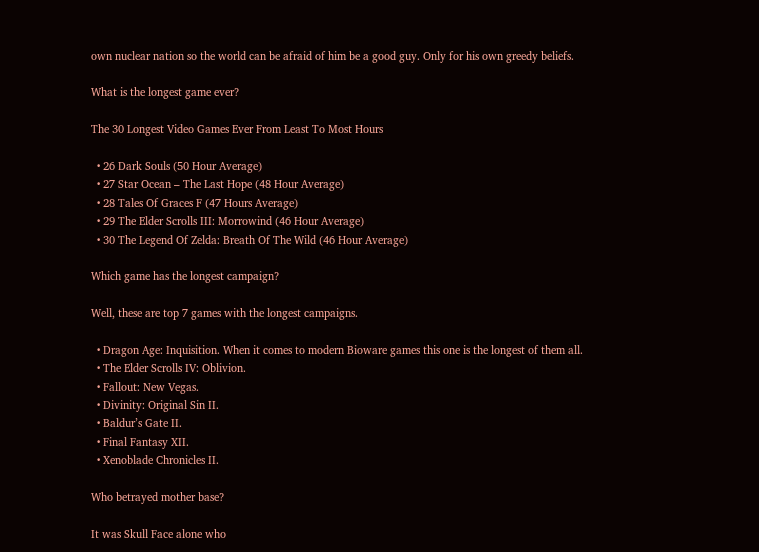own nuclear nation so the world can be afraid of him be a good guy. Only for his own greedy beliefs.

What is the longest game ever?

The 30 Longest Video Games Ever From Least To Most Hours

  • 26 Dark Souls (50 Hour Average)
  • 27 Star Ocean – The Last Hope (48 Hour Average)
  • 28 Tales Of Graces F (47 Hours Average)
  • 29 The Elder Scrolls III: Morrowind (46 Hour Average)
  • 30 The Legend Of Zelda: Breath Of The Wild (46 Hour Average)

Which game has the longest campaign?

Well, these are top 7 games with the longest campaigns.

  • Dragon Age: Inquisition. When it comes to modern Bioware games this one is the longest of them all.
  • The Elder Scrolls IV: Oblivion.
  • Fallout: New Vegas.
  • Divinity: Original Sin II.
  • Baldur’s Gate II.
  • Final Fantasy XII.
  • Xenoblade Chronicles II.

Who betrayed mother base?

It was Skull Face alone who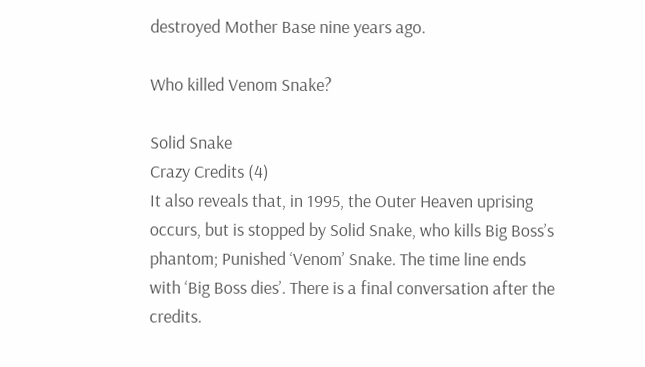destroyed Mother Base nine years ago.

Who killed Venom Snake?

Solid Snake
Crazy Credits (4)
It also reveals that, in 1995, the Outer Heaven uprising occurs, but is stopped by Solid Snake, who kills Big Boss’s phantom; Punished ‘Venom’ Snake. The time line ends with ‘Big Boss dies’. There is a final conversation after the credits.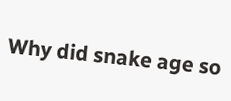Why did snake age so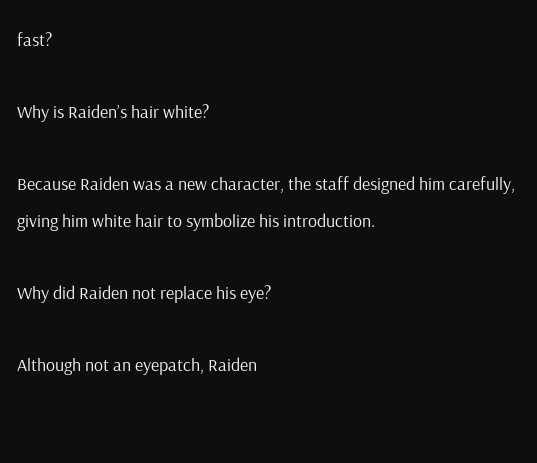fast?

Why is Raiden’s hair white?

Because Raiden was a new character, the staff designed him carefully, giving him white hair to symbolize his introduction.

Why did Raiden not replace his eye?

Although not an eyepatch, Raiden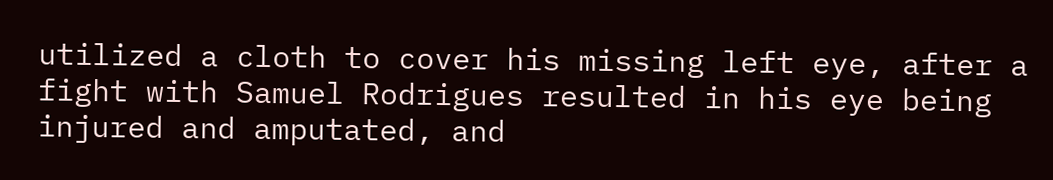utilized a cloth to cover his missing left eye, after a fight with Samuel Rodrigues resulted in his eye being injured and amputated, and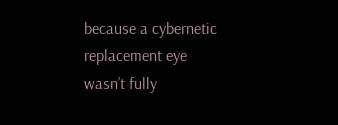because a cybernetic replacement eye wasn’t fully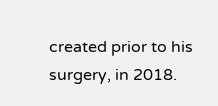created prior to his surgery, in 2018.